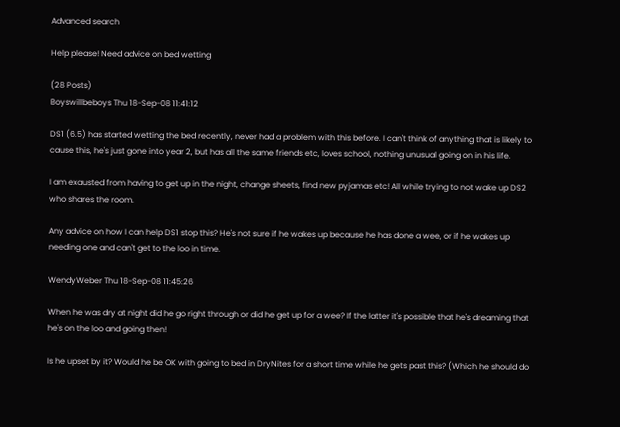Advanced search

Help please! Need advice on bed wetting

(28 Posts)
Boyswillbeboys Thu 18-Sep-08 11:41:12

DS1 (6.5) has started wetting the bed recently, never had a problem with this before. I can't think of anything that is likely to cause this, he's just gone into year 2, but has all the same friends etc, loves school, nothing unusual going on in his life.

I am exausted from having to get up in the night, change sheets, find new pyjamas etc! All while trying to not wake up DS2 who shares the room.

Any advice on how I can help DS1 stop this? He's not sure if he wakes up because he has done a wee, or if he wakes up needing one and can't get to the loo in time.

WendyWeber Thu 18-Sep-08 11:45:26

When he was dry at night did he go right through or did he get up for a wee? If the latter it's possible that he's dreaming that he's on the loo and going then!

Is he upset by it? Would he be OK with going to bed in DryNites for a short time while he gets past this? (Which he should do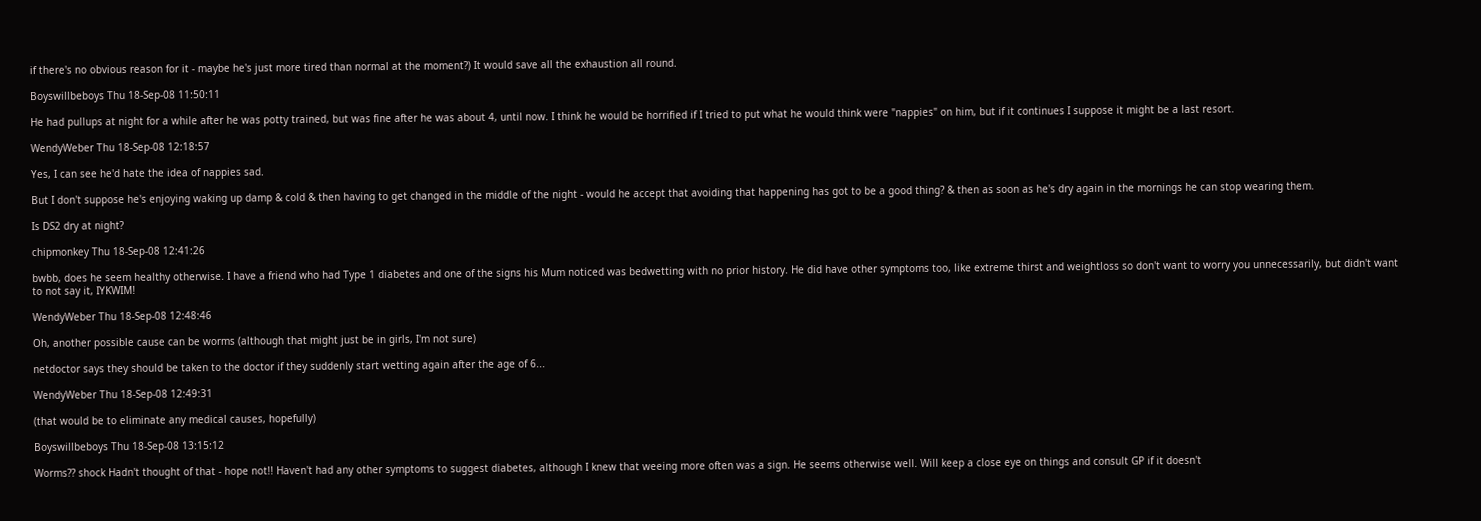if there's no obvious reason for it - maybe he's just more tired than normal at the moment?) It would save all the exhaustion all round.

Boyswillbeboys Thu 18-Sep-08 11:50:11

He had pullups at night for a while after he was potty trained, but was fine after he was about 4, until now. I think he would be horrified if I tried to put what he would think were "nappies" on him, but if it continues I suppose it might be a last resort.

WendyWeber Thu 18-Sep-08 12:18:57

Yes, I can see he'd hate the idea of nappies sad.

But I don't suppose he's enjoying waking up damp & cold & then having to get changed in the middle of the night - would he accept that avoiding that happening has got to be a good thing? & then as soon as he's dry again in the mornings he can stop wearing them.

Is DS2 dry at night?

chipmonkey Thu 18-Sep-08 12:41:26

bwbb, does he seem healthy otherwise. I have a friend who had Type 1 diabetes and one of the signs his Mum noticed was bedwetting with no prior history. He did have other symptoms too, like extreme thirst and weightloss so don't want to worry you unnecessarily, but didn't want to not say it, IYKWIM!

WendyWeber Thu 18-Sep-08 12:48:46

Oh, another possible cause can be worms (although that might just be in girls, I'm not sure)

netdoctor says they should be taken to the doctor if they suddenly start wetting again after the age of 6...

WendyWeber Thu 18-Sep-08 12:49:31

(that would be to eliminate any medical causes, hopefully)

Boyswillbeboys Thu 18-Sep-08 13:15:12

Worms?? shock Hadn't thought of that - hope not!! Haven't had any other symptoms to suggest diabetes, although I knew that weeing more often was a sign. He seems otherwise well. Will keep a close eye on things and consult GP if it doesn't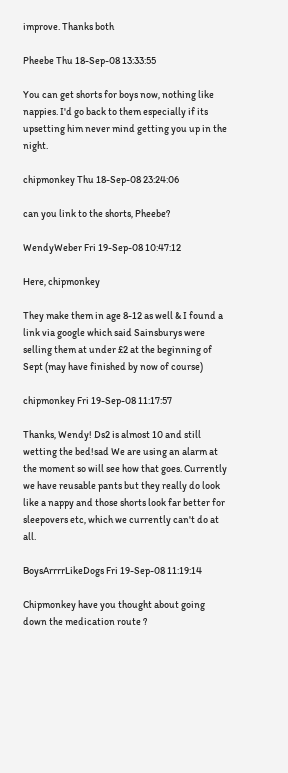improve. Thanks both

Pheebe Thu 18-Sep-08 13:33:55

You can get shorts for boys now, nothing like nappies. I'd go back to them especially if its upsetting him never mind getting you up in the night.

chipmonkey Thu 18-Sep-08 23:24:06

can you link to the shorts, Pheebe?

WendyWeber Fri 19-Sep-08 10:47:12

Here, chipmonkey

They make them in age 8-12 as well & I found a link via google which said Sainsburys were selling them at under £2 at the beginning of Sept (may have finished by now of course)

chipmonkey Fri 19-Sep-08 11:17:57

Thanks, Wendy! Ds2 is almost 10 and still wetting the bed!sad We are using an alarm at the moment so will see how that goes. Currently we have reusable pants but they really do look like a nappy and those shorts look far better for sleepovers etc, which we currently can't do at all.

BoysArrrrLikeDogs Fri 19-Sep-08 11:19:14

Chipmonkey have you thought about going down the medication route ?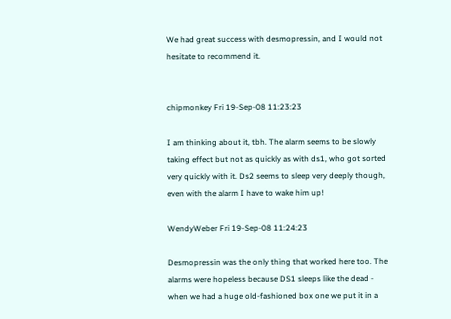We had great success with desmopressin, and I would not hesitate to recommend it.


chipmonkey Fri 19-Sep-08 11:23:23

I am thinking about it, tbh. The alarm seems to be slowly taking effect but not as quickly as with ds1, who got sorted very quickly with it. Ds2 seems to sleep very deeply though, even with the alarm I have to wake him up!

WendyWeber Fri 19-Sep-08 11:24:23

Desmopressin was the only thing that worked here too. The alarms were hopeless because DS1 sleeps like the dead - when we had a huge old-fashioned box one we put it in a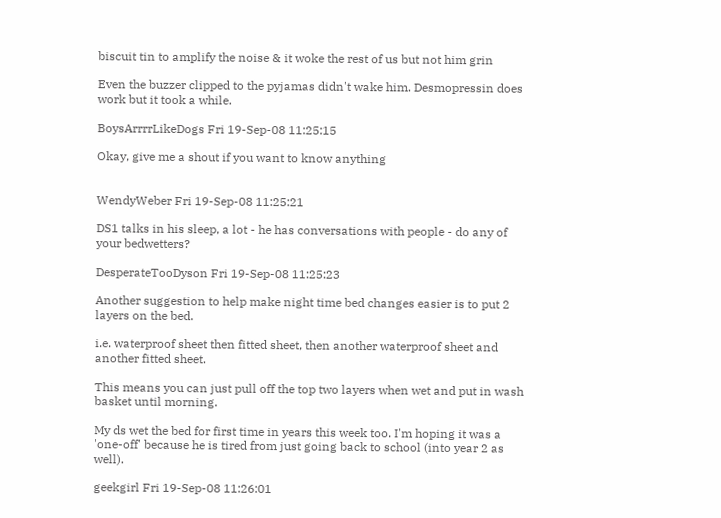biscuit tin to amplify the noise & it woke the rest of us but not him grin

Even the buzzer clipped to the pyjamas didn't wake him. Desmopressin does work but it took a while.

BoysArrrrLikeDogs Fri 19-Sep-08 11:25:15

Okay, give me a shout if you want to know anything


WendyWeber Fri 19-Sep-08 11:25:21

DS1 talks in his sleep, a lot - he has conversations with people - do any of your bedwetters?

DesperateTooDyson Fri 19-Sep-08 11:25:23

Another suggestion to help make night time bed changes easier is to put 2 layers on the bed.

i.e. waterproof sheet then fitted sheet, then another waterproof sheet and another fitted sheet.

This means you can just pull off the top two layers when wet and put in wash basket until morning.

My ds wet the bed for first time in years this week too. I'm hoping it was a 'one-off' because he is tired from just going back to school (into year 2 as well).

geekgirl Fri 19-Sep-08 11:26:01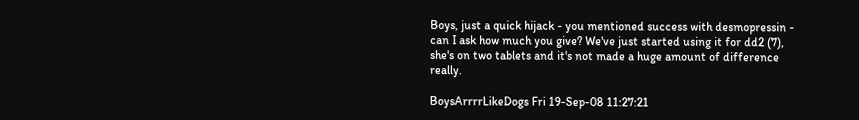Boys, just a quick hijack - you mentioned success with desmopressin - can I ask how much you give? We've just started using it for dd2 (7), she's on two tablets and it's not made a huge amount of difference really.

BoysArrrrLikeDogs Fri 19-Sep-08 11:27:21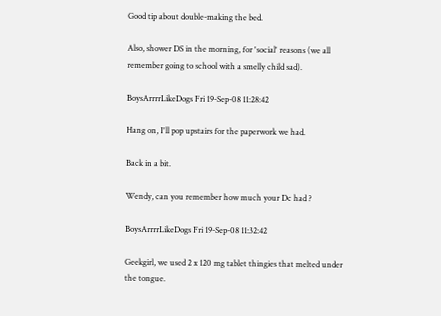Good tip about double-making the bed.

Also, shower DS in the morning, for 'social' reasons (we all remember going to school with a smelly child sad).

BoysArrrrLikeDogs Fri 19-Sep-08 11:28:42

Hang on, I'll pop upstairs for the paperwork we had.

Back in a bit.

Wendy, can you remember how much your Dc had ?

BoysArrrrLikeDogs Fri 19-Sep-08 11:32:42

Geekgirl, we used 2 x 120 mg tablet thingies that melted under the tongue.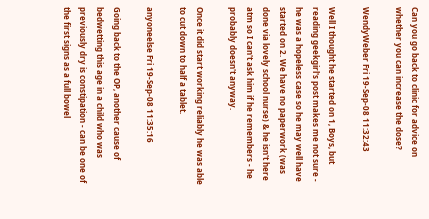Can you go back to clinic for advice on whether you can increase the dose?

WendyWeber Fri 19-Sep-08 11:32:43

Well I thought he started on 1, Boys, but reading geekgirl's post makes me not sure - he was a hopeless case so he may well have started on 2. We have no paperwork (was done via lovely school nurse) & he isn't here atm so I can't ask him if he remembers - he probably doesn't anyway.

Once it did start working reliably he was able to cut down to half a tablet.

anyoneelse Fri 19-Sep-08 11:35:16

Going back to the OP, another cause of bedwetting this age in a child who was previously dry is constipation - can be one of the first signs as a full bowel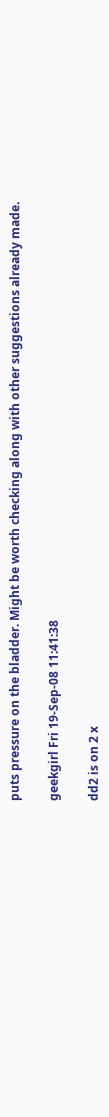puts pressure on the bladder. Might be worth checking along with other suggestions already made.

geekgirl Fri 19-Sep-08 11:41:38

dd2 is on 2 x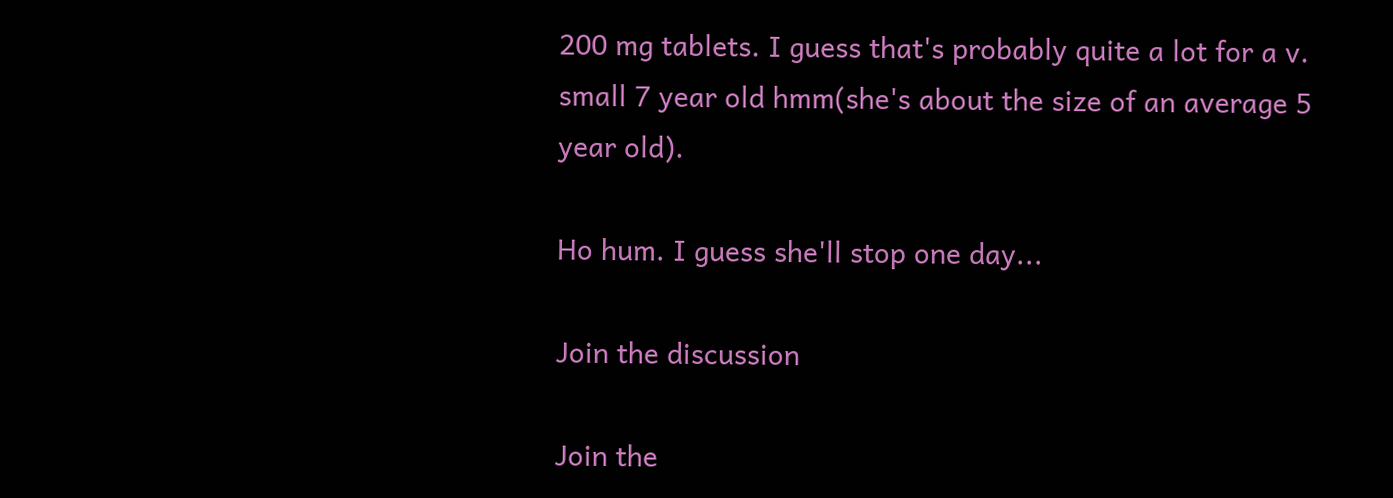200 mg tablets. I guess that's probably quite a lot for a v. small 7 year old hmm(she's about the size of an average 5 year old).

Ho hum. I guess she'll stop one day...

Join the discussion

Join the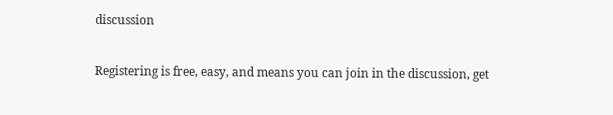discussion

Registering is free, easy, and means you can join in the discussion, get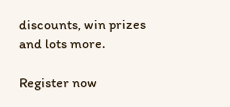discounts, win prizes and lots more.

Register now